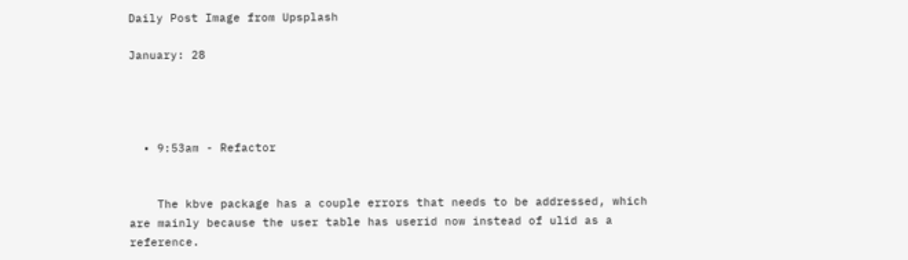Daily Post Image from Upsplash

January: 28




  • 9:53am - Refactor


    The kbve package has a couple errors that needs to be addressed, which are mainly because the user table has userid now instead of ulid as a reference.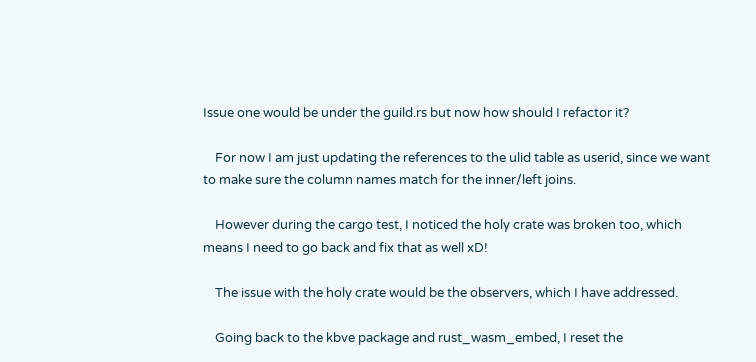Issue one would be under the guild.rs but now how should I refactor it?

    For now I am just updating the references to the ulid table as userid, since we want to make sure the column names match for the inner/left joins.

    However during the cargo test, I noticed the holy crate was broken too, which means I need to go back and fix that as well xD!

    The issue with the holy crate would be the observers, which I have addressed.

    Going back to the kbve package and rust_wasm_embed, I reset the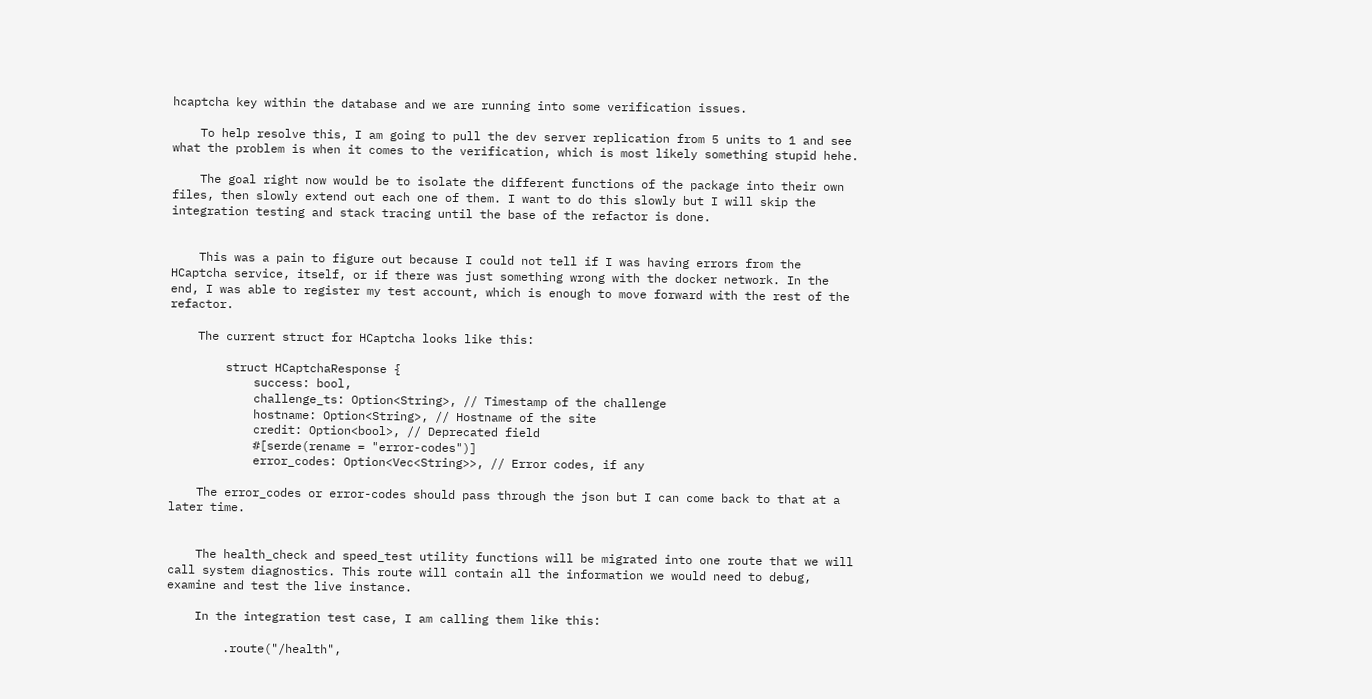hcaptcha key within the database and we are running into some verification issues.

    To help resolve this, I am going to pull the dev server replication from 5 units to 1 and see what the problem is when it comes to the verification, which is most likely something stupid hehe.

    The goal right now would be to isolate the different functions of the package into their own files, then slowly extend out each one of them. I want to do this slowly but I will skip the integration testing and stack tracing until the base of the refactor is done.


    This was a pain to figure out because I could not tell if I was having errors from the HCaptcha service, itself, or if there was just something wrong with the docker network. In the end, I was able to register my test account, which is enough to move forward with the rest of the refactor.

    The current struct for HCaptcha looks like this:

        struct HCaptchaResponse {
            success: bool,
            challenge_ts: Option<String>, // Timestamp of the challenge
            hostname: Option<String>, // Hostname of the site
            credit: Option<bool>, // Deprecated field
            #[serde(rename = "error-codes")]
            error_codes: Option<Vec<String>>, // Error codes, if any

    The error_codes or error-codes should pass through the json but I can come back to that at a later time.


    The health_check and speed_test utility functions will be migrated into one route that we will call system diagnostics. This route will contain all the information we would need to debug, examine and test the live instance.

    In the integration test case, I am calling them like this:

        .route("/health",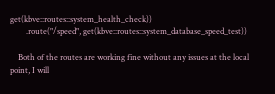get(kbve::routes::system_health_check))
        .route("/speed", get(kbve::routes::system_database_speed_test))

    Both of the routes are working fine without any issues at the local point, I will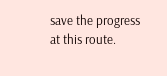save the progress at this route.